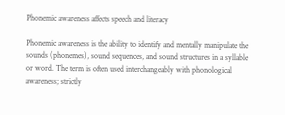Phonemic awareness affects speech and literacy

Phonemic awareness is the ability to identify and mentally manipulate the sounds (phonemes), sound sequences, and sound structures in a syllable or word. The term is often used interchangeably with phonological awareness; strictly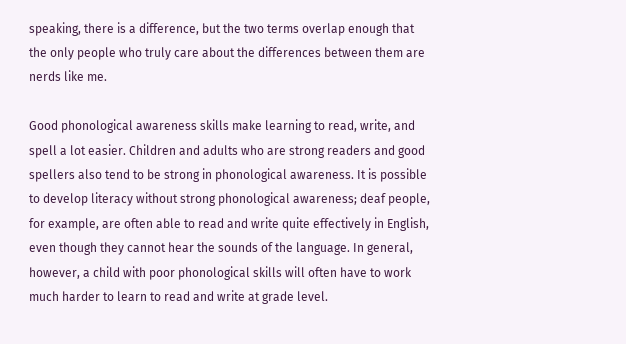speaking, there is a difference, but the two terms overlap enough that the only people who truly care about the differences between them are nerds like me.

Good phonological awareness skills make learning to read, write, and spell a lot easier. Children and adults who are strong readers and good spellers also tend to be strong in phonological awareness. It is possible to develop literacy without strong phonological awareness; deaf people, for example, are often able to read and write quite effectively in English, even though they cannot hear the sounds of the language. In general, however, a child with poor phonological skills will often have to work much harder to learn to read and write at grade level.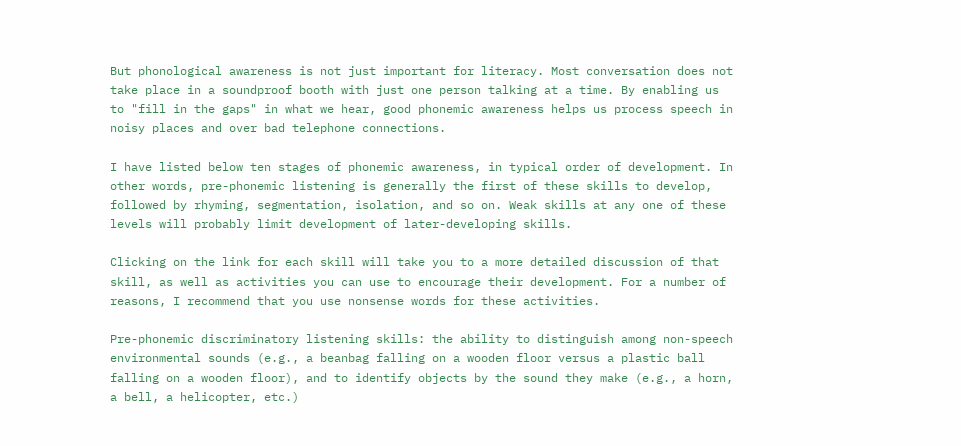But phonological awareness is not just important for literacy. Most conversation does not take place in a soundproof booth with just one person talking at a time. By enabling us to "fill in the gaps" in what we hear, good phonemic awareness helps us process speech in noisy places and over bad telephone connections.

I have listed below ten stages of phonemic awareness, in typical order of development. In other words, pre-phonemic listening is generally the first of these skills to develop, followed by rhyming, segmentation, isolation, and so on. Weak skills at any one of these levels will probably limit development of later-developing skills.

Clicking on the link for each skill will take you to a more detailed discussion of that skill, as well as activities you can use to encourage their development. For a number of reasons, I recommend that you use nonsense words for these activities.

Pre-phonemic discriminatory listening skills: the ability to distinguish among non-speech environmental sounds (e.g., a beanbag falling on a wooden floor versus a plastic ball falling on a wooden floor), and to identify objects by the sound they make (e.g., a horn, a bell, a helicopter, etc.)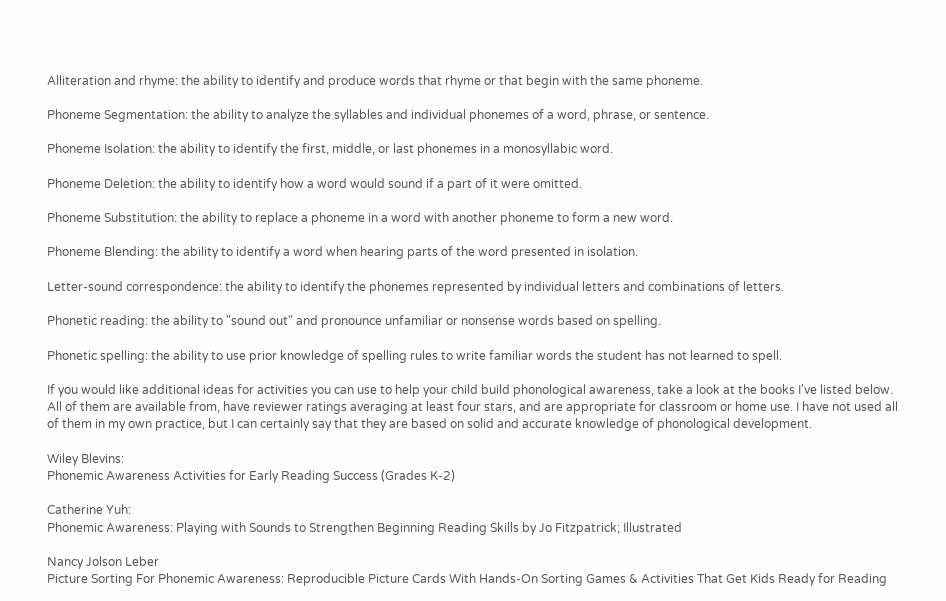Alliteration and rhyme: the ability to identify and produce words that rhyme or that begin with the same phoneme.

Phoneme Segmentation: the ability to analyze the syllables and individual phonemes of a word, phrase, or sentence.

Phoneme Isolation: the ability to identify the first, middle, or last phonemes in a monosyllabic word.

Phoneme Deletion: the ability to identify how a word would sound if a part of it were omitted.

Phoneme Substitution: the ability to replace a phoneme in a word with another phoneme to form a new word.

Phoneme Blending: the ability to identify a word when hearing parts of the word presented in isolation.

Letter-sound correspondence: the ability to identify the phonemes represented by individual letters and combinations of letters.

Phonetic reading: the ability to "sound out" and pronounce unfamiliar or nonsense words based on spelling.

Phonetic spelling: the ability to use prior knowledge of spelling rules to write familiar words the student has not learned to spell.

If you would like additional ideas for activities you can use to help your child build phonological awareness, take a look at the books I've listed below. All of them are available from, have reviewer ratings averaging at least four stars, and are appropriate for classroom or home use. I have not used all of them in my own practice, but I can certainly say that they are based on solid and accurate knowledge of phonological development.

Wiley Blevins:
Phonemic Awareness Activities for Early Reading Success (Grades K-2)

Catherine Yuh:
Phonemic Awareness: Playing with Sounds to Strengthen Beginning Reading Skills by Jo Fitzpatrick; Illustrated

Nancy Jolson Leber
Picture Sorting For Phonemic Awareness: Reproducible Picture Cards With Hands-On Sorting Games & Activities That Get Kids Ready for Reading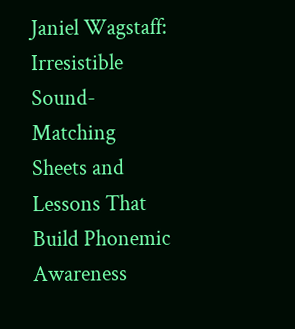Janiel Wagstaff:
Irresistible Sound-Matching Sheets and Lessons That Build Phonemic Awareness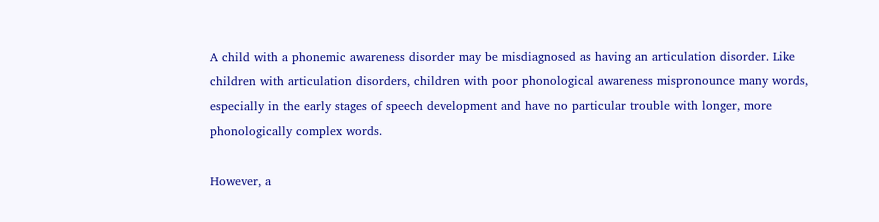A child with a phonemic awareness disorder may be misdiagnosed as having an articulation disorder. Like children with articulation disorders, children with poor phonological awareness mispronounce many words, especially in the early stages of speech development and have no particular trouble with longer, more phonologically complex words.

However, a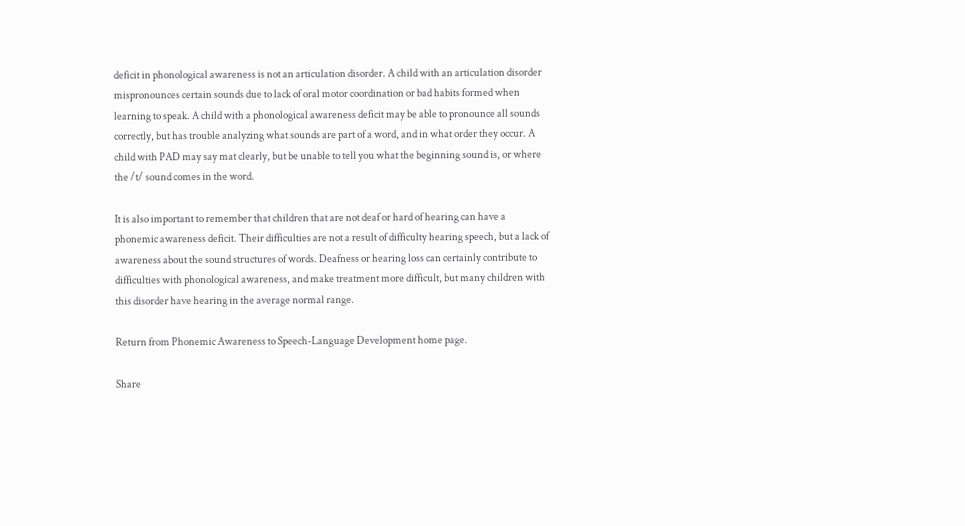deficit in phonological awareness is not an articulation disorder. A child with an articulation disorder mispronounces certain sounds due to lack of oral motor coordination or bad habits formed when learning to speak. A child with a phonological awareness deficit may be able to pronounce all sounds correctly, but has trouble analyzing what sounds are part of a word, and in what order they occur. A child with PAD may say mat clearly, but be unable to tell you what the beginning sound is, or where the /t/ sound comes in the word.

It is also important to remember that children that are not deaf or hard of hearing can have a phonemic awareness deficit. Their difficulties are not a result of difficulty hearing speech, but a lack of awareness about the sound structures of words. Deafness or hearing loss can certainly contribute to difficulties with phonological awareness, and make treatment more difficult, but many children with this disorder have hearing in the average normal range.

Return from Phonemic Awareness to Speech-Language Development home page.

Share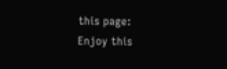this page:
Enjoy this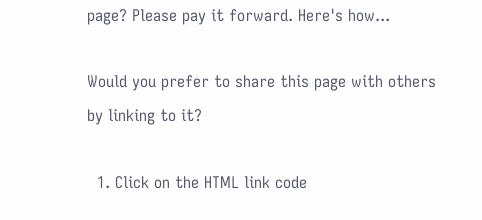page? Please pay it forward. Here's how...

Would you prefer to share this page with others by linking to it?

  1. Click on the HTML link code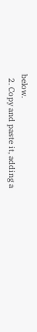below.
  2. Copy and paste it, adding a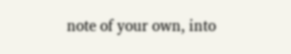note of your own, into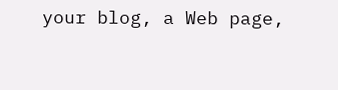your blog, a Web page,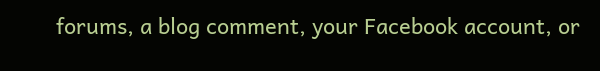forums, a blog comment, your Facebook account, or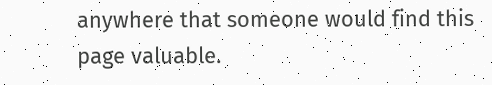anywhere that someone would find this page valuable.